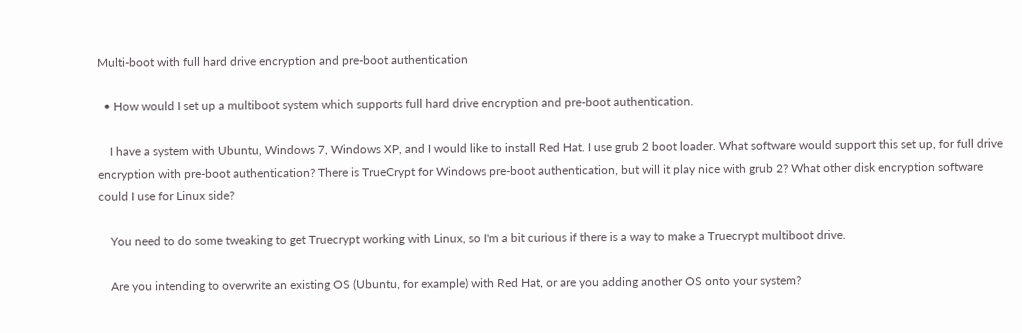Multi-boot with full hard drive encryption and pre-boot authentication

  • How would I set up a multiboot system which supports full hard drive encryption and pre-boot authentication.

    I have a system with Ubuntu, Windows 7, Windows XP, and I would like to install Red Hat. I use grub 2 boot loader. What software would support this set up, for full drive encryption with pre-boot authentication? There is TrueCrypt for Windows pre-boot authentication, but will it play nice with grub 2? What other disk encryption software could I use for Linux side?

    You need to do some tweaking to get Truecrypt working with Linux, so I'm a bit curious if there is a way to make a Truecrypt multiboot drive.

    Are you intending to overwrite an existing OS (Ubuntu, for example) with Red Hat, or are you adding another OS onto your system?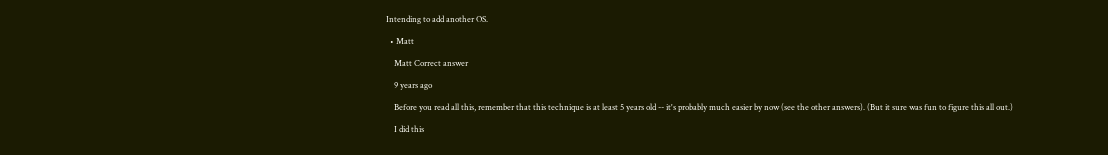Intending to add another OS.

  • Matt

    Matt Correct answer

    9 years ago

    Before you read all this, remember that this technique is at least 5 years old -- it's probably much easier by now (see the other answers). (But it sure was fun to figure this all out.)

    I did this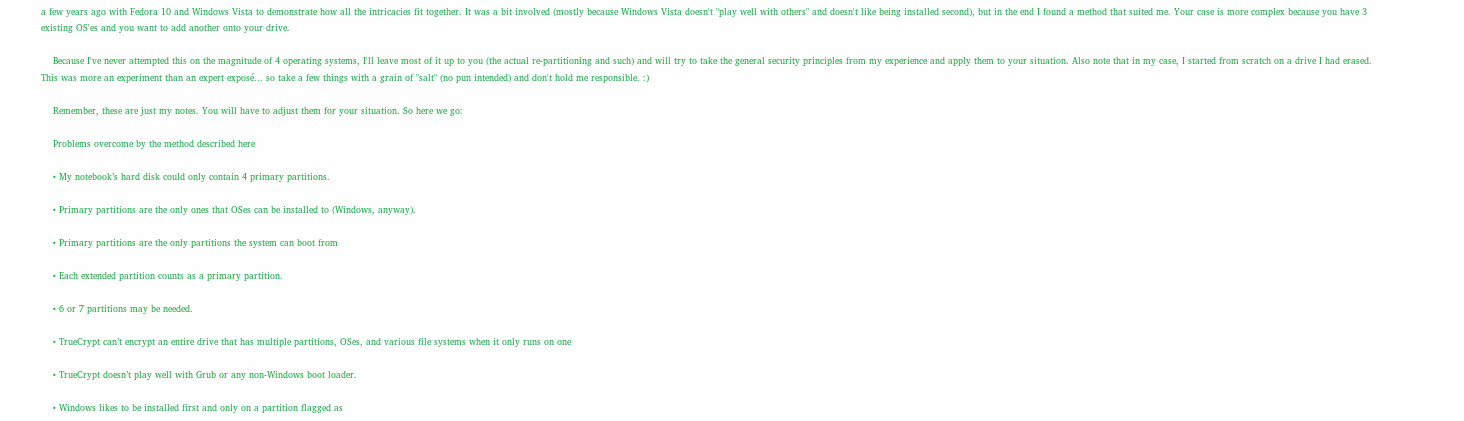a few years ago with Fedora 10 and Windows Vista to demonstrate how all the intricacies fit together. It was a bit involved (mostly because Windows Vista doesn't "play well with others" and doesn't like being installed second), but in the end I found a method that suited me. Your case is more complex because you have 3 existing OS'es and you want to add another onto your drive.

    Because I've never attempted this on the magnitude of 4 operating systems, I'll leave most of it up to you (the actual re-partitioning and such) and will try to take the general security principles from my experience and apply them to your situation. Also note that in my case, I started from scratch on a drive I had erased. This was more an experiment than an expert exposé... so take a few things with a grain of "salt" (no pun intended) and don't hold me responsible. :)

    Remember, these are just my notes. You will have to adjust them for your situation. So here we go:

    Problems overcome by the method described here

    • My notebook’s hard disk could only contain 4 primary partitions.

    • Primary partitions are the only ones that OSes can be installed to (Windows, anyway).

    • Primary partitions are the only partitions the system can boot from

    • Each extended partition counts as a primary partition.

    • 6 or 7 partitions may be needed.

    • TrueCrypt can’t encrypt an entire drive that has multiple partitions, OSes, and various file systems when it only runs on one

    • TrueCrypt doesn’t play well with Grub or any non-Windows boot loader.

    • Windows likes to be installed first and only on a partition flagged as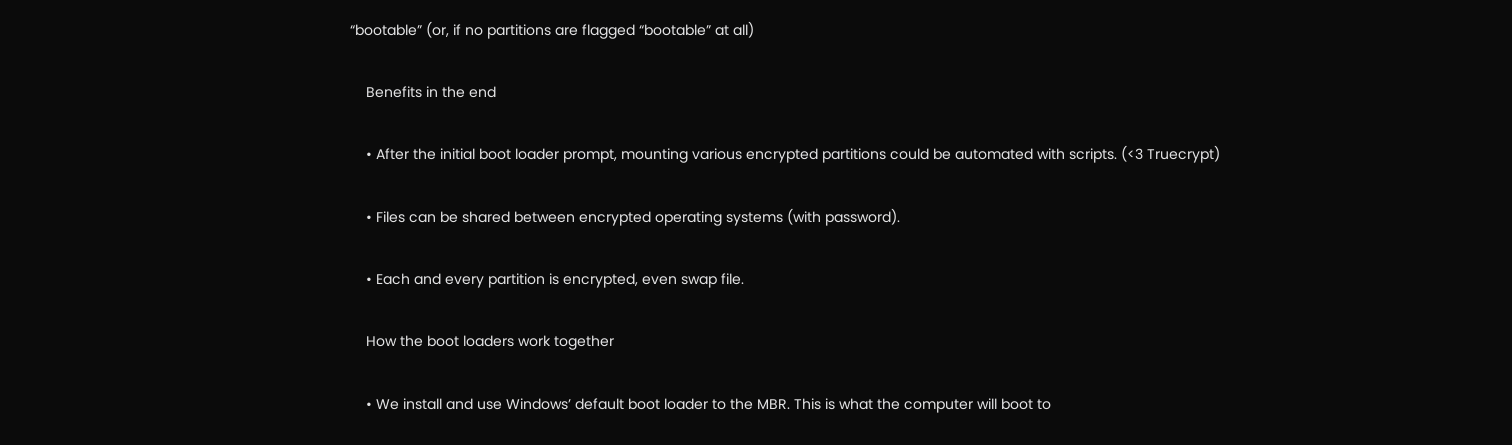“bootable” (or, if no partitions are flagged “bootable” at all)

    Benefits in the end

    • After the initial boot loader prompt, mounting various encrypted partitions could be automated with scripts. (<3 Truecrypt)

    • Files can be shared between encrypted operating systems (with password).

    • Each and every partition is encrypted, even swap file.

    How the boot loaders work together

    • We install and use Windows’ default boot loader to the MBR. This is what the computer will boot to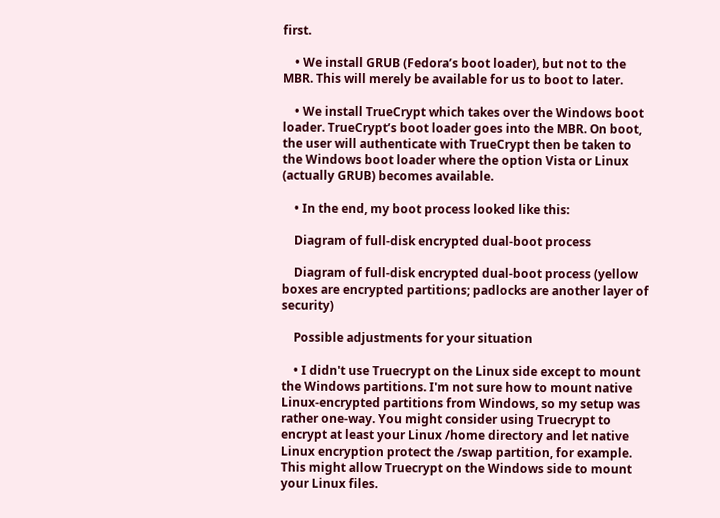first.

    • We install GRUB (Fedora’s boot loader), but not to the MBR. This will merely be available for us to boot to later.

    • We install TrueCrypt which takes over the Windows boot loader. TrueCrypt’s boot loader goes into the MBR. On boot, the user will authenticate with TrueCrypt then be taken to the Windows boot loader where the option Vista or Linux (actually GRUB) becomes available.

    • In the end, my boot process looked like this:

    Diagram of full-disk encrypted dual-boot process

    Diagram of full-disk encrypted dual-boot process (yellow boxes are encrypted partitions; padlocks are another layer of security)

    Possible adjustments for your situation

    • I didn't use Truecrypt on the Linux side except to mount the Windows partitions. I'm not sure how to mount native Linux-encrypted partitions from Windows, so my setup was rather one-way. You might consider using Truecrypt to encrypt at least your Linux /home directory and let native Linux encryption protect the /swap partition, for example. This might allow Truecrypt on the Windows side to mount your Linux files.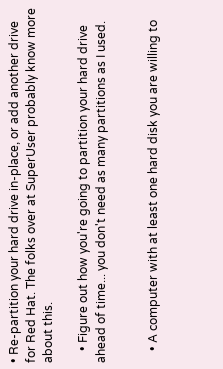• Re-partition your hard drive in-place, or add another drive for Red Hat. The folks over at SuperUser probably know more about this.

    • Figure out how you're going to partition your hard drive ahead of time... you don't need as many partitions as I used.


    • A computer with at least one hard disk you are willing to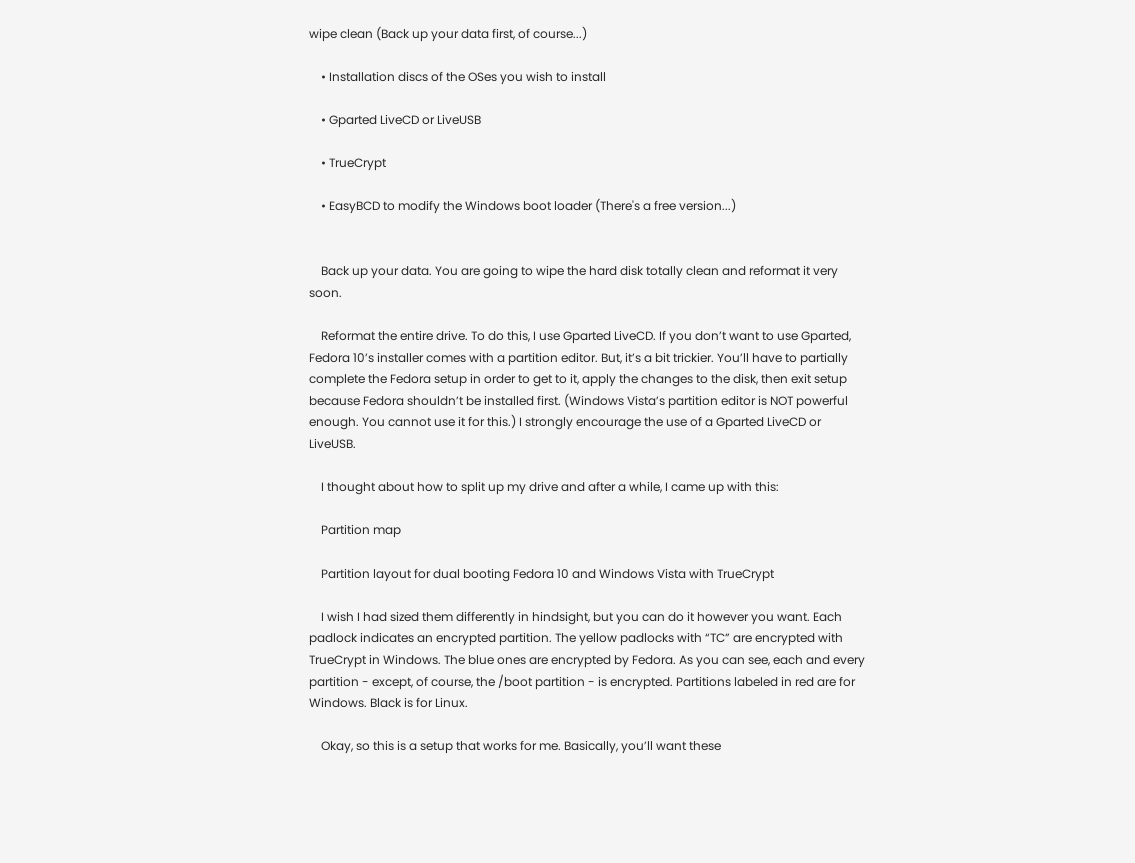wipe clean (Back up your data first, of course...)

    • Installation discs of the OSes you wish to install

    • Gparted LiveCD or LiveUSB

    • TrueCrypt

    • EasyBCD to modify the Windows boot loader (There's a free version...)


    Back up your data. You are going to wipe the hard disk totally clean and reformat it very soon.

    Reformat the entire drive. To do this, I use Gparted LiveCD. If you don’t want to use Gparted, Fedora 10’s installer comes with a partition editor. But, it’s a bit trickier. You’ll have to partially complete the Fedora setup in order to get to it, apply the changes to the disk, then exit setup because Fedora shouldn’t be installed first. (Windows Vista’s partition editor is NOT powerful enough. You cannot use it for this.) I strongly encourage the use of a Gparted LiveCD or LiveUSB.

    I thought about how to split up my drive and after a while, I came up with this:

    Partition map

    Partition layout for dual booting Fedora 10 and Windows Vista with TrueCrypt

    I wish I had sized them differently in hindsight, but you can do it however you want. Each padlock indicates an encrypted partition. The yellow padlocks with “TC” are encrypted with TrueCrypt in Windows. The blue ones are encrypted by Fedora. As you can see, each and every partition - except, of course, the /boot partition - is encrypted. Partitions labeled in red are for Windows. Black is for Linux.

    Okay, so this is a setup that works for me. Basically, you’ll want these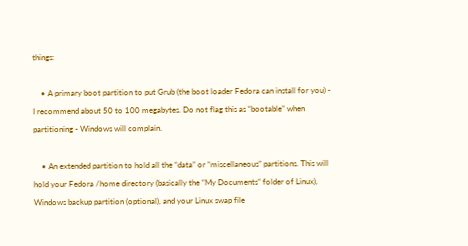things:

    • A primary boot partition to put Grub (the boot loader Fedora can install for you) - I recommend about 50 to 100 megabytes. Do not flag this as “bootable” when partitioning - Windows will complain.

    • An extended partition to hold all the “data” or “miscellaneous” partitions. This will hold your Fedora /home directory (basically the “My Documents” folder of Linux), Windows backup partition (optional), and your Linux swap file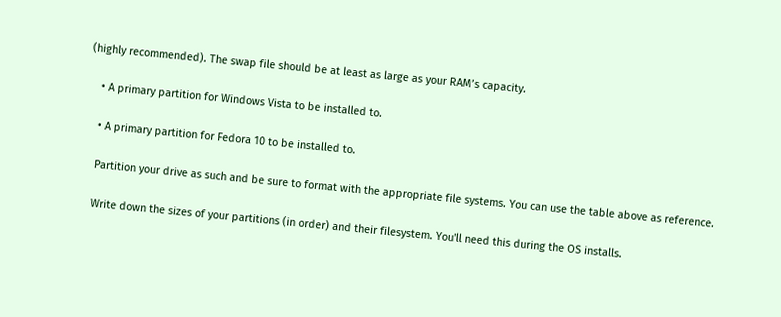(highly recommended). The swap file should be at least as large as your RAM’s capacity.

    • A primary partition for Windows Vista to be installed to.

    • A primary partition for Fedora 10 to be installed to.

    Partition your drive as such and be sure to format with the appropriate file systems. You can use the table above as reference.

    Write down the sizes of your partitions (in order) and their filesystem. You'll need this during the OS installs.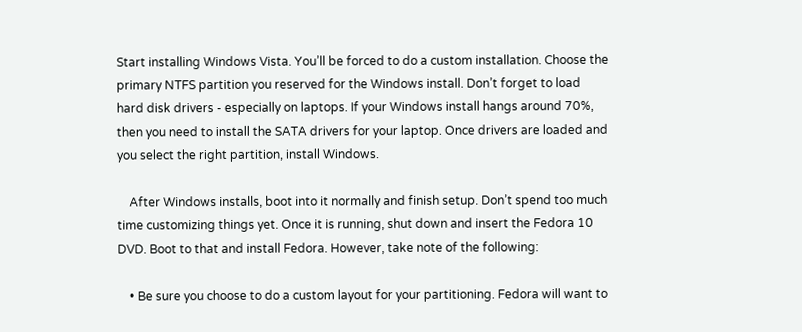Start installing Windows Vista. You’ll be forced to do a custom installation. Choose the primary NTFS partition you reserved for the Windows install. Don’t forget to load hard disk drivers - especially on laptops. If your Windows install hangs around 70%, then you need to install the SATA drivers for your laptop. Once drivers are loaded and you select the right partition, install Windows.

    After Windows installs, boot into it normally and finish setup. Don’t spend too much time customizing things yet. Once it is running, shut down and insert the Fedora 10 DVD. Boot to that and install Fedora. However, take note of the following:

    • Be sure you choose to do a custom layout for your partitioning. Fedora will want to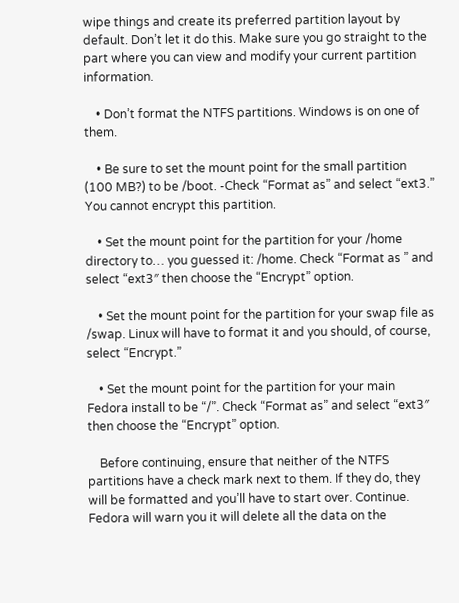wipe things and create its preferred partition layout by default. Don’t let it do this. Make sure you go straight to the part where you can view and modify your current partition information.

    • Don’t format the NTFS partitions. Windows is on one of them.

    • Be sure to set the mount point for the small partition (100 MB?) to be /boot. -Check “Format as” and select “ext3.” You cannot encrypt this partition.

    • Set the mount point for the partition for your /home directory to… you guessed it: /home. Check “Format as ” and select “ext3″ then choose the “Encrypt” option.

    • Set the mount point for the partition for your swap file as /swap. Linux will have to format it and you should, of course, select “Encrypt.”

    • Set the mount point for the partition for your main Fedora install to be “/”. Check “Format as” and select “ext3″ then choose the “Encrypt” option.

    Before continuing, ensure that neither of the NTFS partitions have a check mark next to them. If they do, they will be formatted and you’ll have to start over. Continue. Fedora will warn you it will delete all the data on the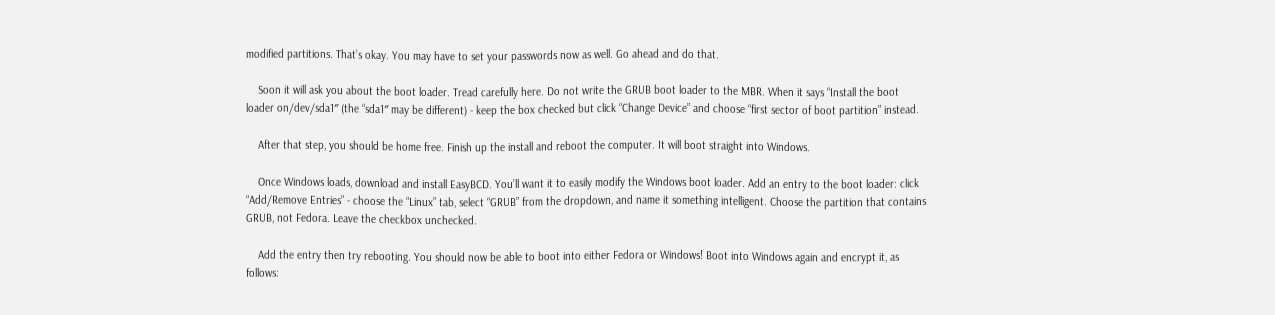modified partitions. That’s okay. You may have to set your passwords now as well. Go ahead and do that.

    Soon it will ask you about the boot loader. Tread carefully here. Do not write the GRUB boot loader to the MBR. When it says “Install the boot loader on/dev/sda1″ (the “sda1″ may be different) - keep the box checked but click “Change Device” and choose “first sector of boot partition” instead.

    After that step, you should be home free. Finish up the install and reboot the computer. It will boot straight into Windows.

    Once Windows loads, download and install EasyBCD. You’ll want it to easily modify the Windows boot loader. Add an entry to the boot loader: click “Add/Remove Entries” - choose the “Linux” tab, select “GRUB” from the dropdown, and name it something intelligent. Choose the partition that contains GRUB, not Fedora. Leave the checkbox unchecked.

    Add the entry then try rebooting. You should now be able to boot into either Fedora or Windows! Boot into Windows again and encrypt it, as follows: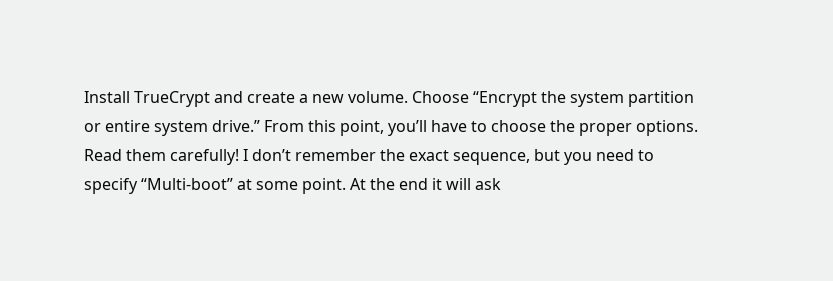Install TrueCrypt and create a new volume. Choose “Encrypt the system partition or entire system drive.” From this point, you’ll have to choose the proper options. Read them carefully! I don’t remember the exact sequence, but you need to specify “Multi-boot” at some point. At the end it will ask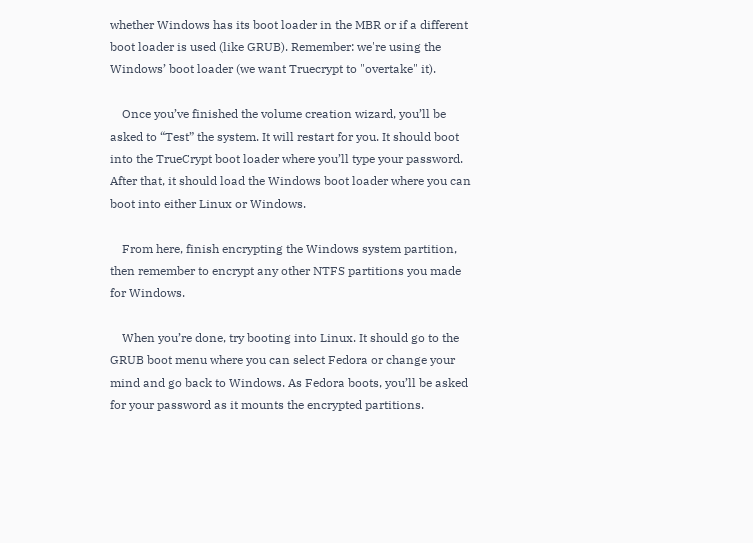whether Windows has its boot loader in the MBR or if a different boot loader is used (like GRUB). Remember: we're using the Windows’ boot loader (we want Truecrypt to "overtake" it).

    Once you’ve finished the volume creation wizard, you’ll be asked to “Test” the system. It will restart for you. It should boot into the TrueCrypt boot loader where you’ll type your password. After that, it should load the Windows boot loader where you can boot into either Linux or Windows.

    From here, finish encrypting the Windows system partition, then remember to encrypt any other NTFS partitions you made for Windows.

    When you’re done, try booting into Linux. It should go to the GRUB boot menu where you can select Fedora or change your mind and go back to Windows. As Fedora boots, you’ll be asked for your password as it mounts the encrypted partitions.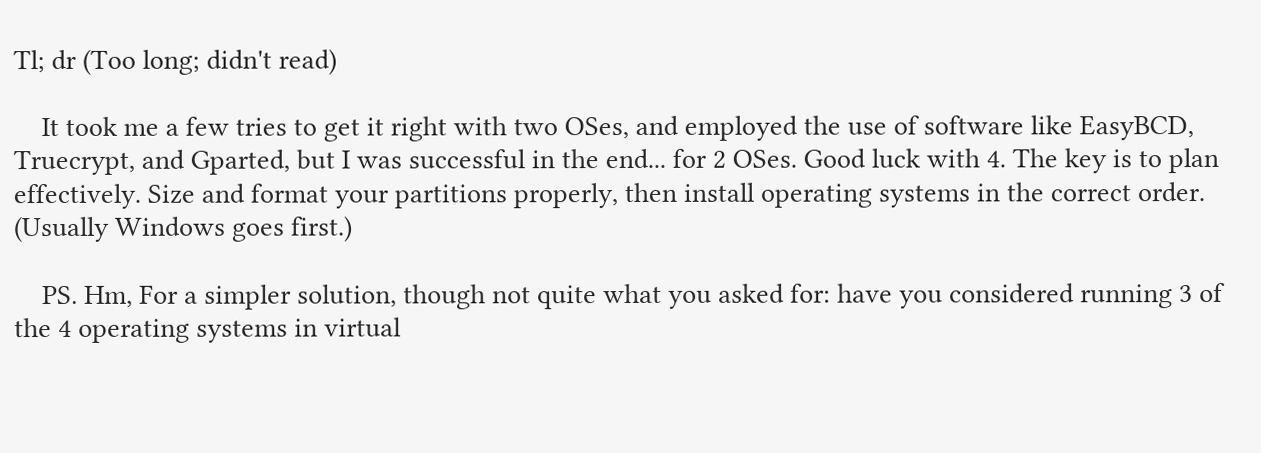Tl; dr (Too long; didn't read)

    It took me a few tries to get it right with two OSes, and employed the use of software like EasyBCD, Truecrypt, and Gparted, but I was successful in the end... for 2 OSes. Good luck with 4. The key is to plan effectively. Size and format your partitions properly, then install operating systems in the correct order. (Usually Windows goes first.)

    PS. Hm, For a simpler solution, though not quite what you asked for: have you considered running 3 of the 4 operating systems in virtual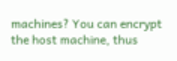machines? You can encrypt the host machine, thus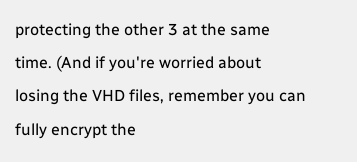protecting the other 3 at the same time. (And if you're worried about losing the VHD files, remember you can fully encrypt the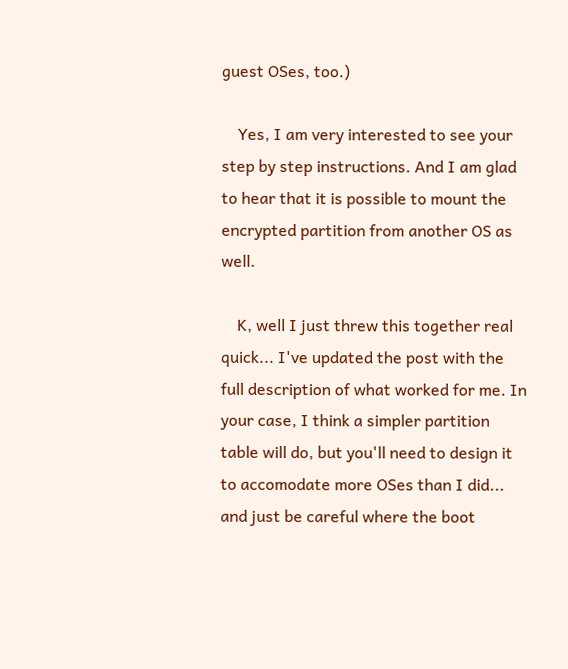guest OSes, too.)

    Yes, I am very interested to see your step by step instructions. And I am glad to hear that it is possible to mount the encrypted partition from another OS as well.

    K, well I just threw this together real quick... I've updated the post with the full description of what worked for me. In your case, I think a simpler partition table will do, but you'll need to design it to accomodate more OSes than I did... and just be careful where the boot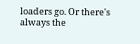loaders go. Or there's always the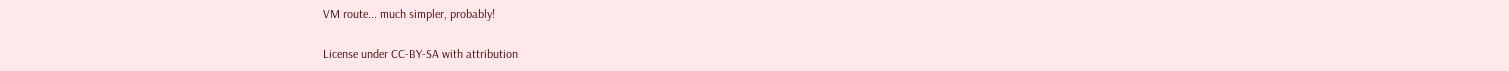VM route... much simpler, probably!

License under CC-BY-SA with attribution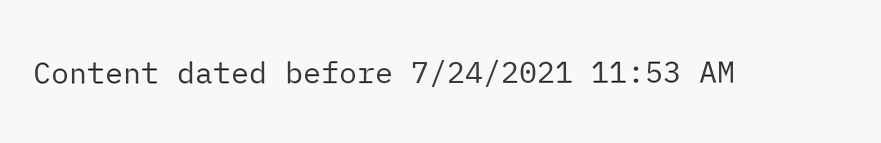Content dated before 7/24/2021 11:53 AM